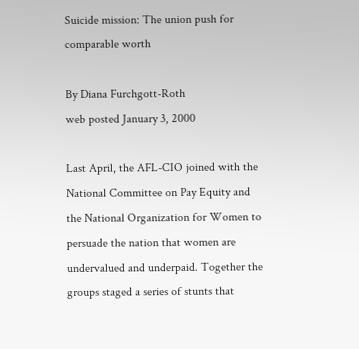Suicide mission: The union push for comparable worth

By Diana Furchgott-Roth
web posted January 3, 2000

Last April, the AFL-CIO joined with the National Committee on Pay Equity and the National Organization for Women to persuade the nation that women are undervalued and underpaid. Together the groups staged a series of stunts that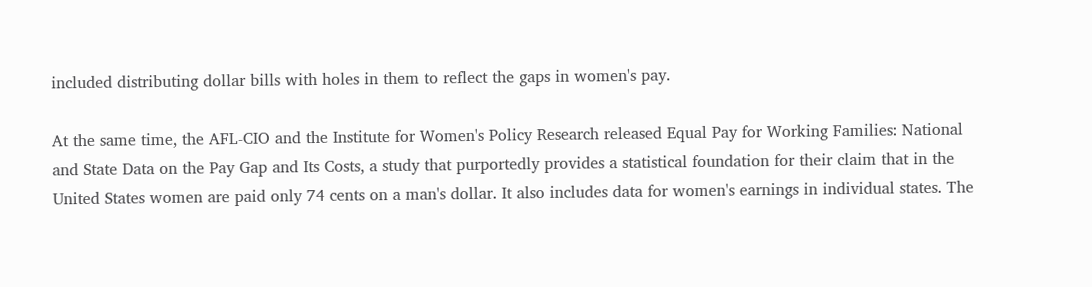included distributing dollar bills with holes in them to reflect the gaps in women's pay.

At the same time, the AFL-CIO and the Institute for Women's Policy Research released Equal Pay for Working Families: National and State Data on the Pay Gap and Its Costs, a study that purportedly provides a statistical foundation for their claim that in the United States women are paid only 74 cents on a man's dollar. It also includes data for women's earnings in individual states. The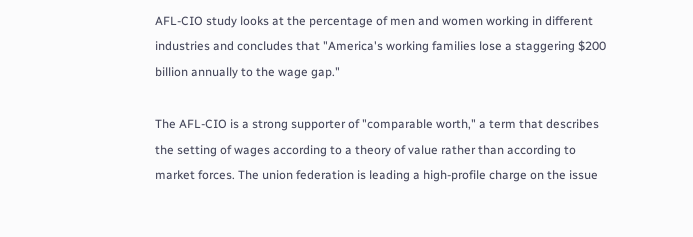AFL-CIO study looks at the percentage of men and women working in different industries and concludes that "America's working families lose a staggering $200 billion annually to the wage gap."

The AFL-CIO is a strong supporter of "comparable worth," a term that describes the setting of wages according to a theory of value rather than according to market forces. The union federation is leading a high-profile charge on the issue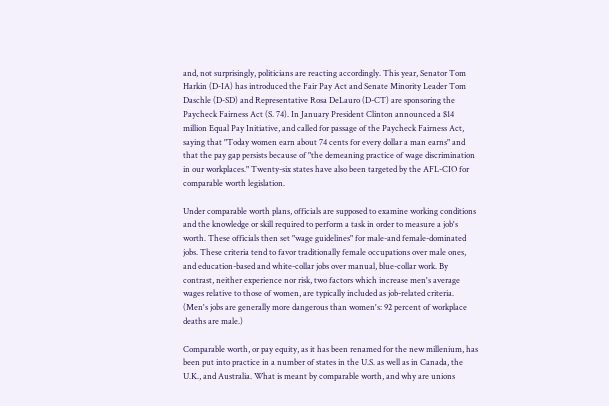and, not surprisingly, politicians are reacting accordingly. This year, Senator Tom Harkin (D-IA) has introduced the Fair Pay Act and Senate Minority Leader Tom Daschle (D-SD) and Representative Rosa DeLauro (D-CT) are sponsoring the Paycheck Fairness Act (S. 74). In January President Clinton announced a $14 million Equal Pay Initiative, and called for passage of the Paycheck Fairness Act, saying that "Today women earn about 74 cents for every dollar a man earns" and that the pay gap persists because of "the demeaning practice of wage discrimination in our workplaces." Twenty-six states have also been targeted by the AFL-CIO for comparable worth legislation.

Under comparable worth plans, officials are supposed to examine working conditions and the knowledge or skill required to perform a task in order to measure a job's worth. These officials then set "wage guidelines" for male-and female-dominated jobs. These criteria tend to favor traditionally female occupations over male ones, and education-based and white-collar jobs over manual, blue-collar work. By contrast, neither experience nor risk, two factors which increase men's average wages relative to those of women, are typically included as job-related criteria. (Men's jobs are generally more dangerous than women's: 92 percent of workplace deaths are male.)

Comparable worth, or pay equity, as it has been renamed for the new millenium, has been put into practice in a number of states in the U.S. as well as in Canada, the U.K., and Australia. What is meant by comparable worth, and why are unions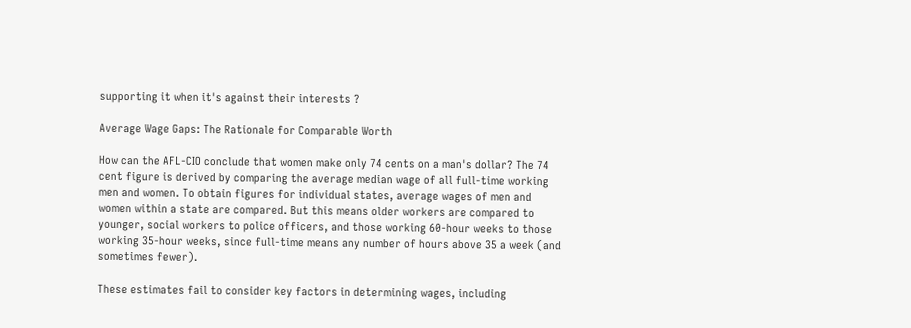supporting it when it's against their interests ?

Average Wage Gaps: The Rationale for Comparable Worth

How can the AFL-CIO conclude that women make only 74 cents on a man's dollar? The 74 cent figure is derived by comparing the average median wage of all full-time working men and women. To obtain figures for individual states, average wages of men and women within a state are compared. But this means older workers are compared to younger, social workers to police officers, and those working 60-hour weeks to those working 35-hour weeks, since full-time means any number of hours above 35 a week (and sometimes fewer).

These estimates fail to consider key factors in determining wages, including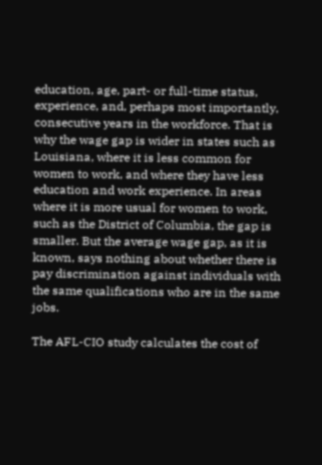education, age, part- or full-time status, experience, and, perhaps most importantly, consecutive years in the workforce. That is why the wage gap is wider in states such as Louisiana, where it is less common for women to work, and where they have less education and work experience. In areas where it is more usual for women to work, such as the District of Columbia, the gap is smaller. But the average wage gap, as it is known, says nothing about whether there is pay discrimination against individuals with the same qualifications who are in the same jobs.

The AFL-CIO study calculates the cost of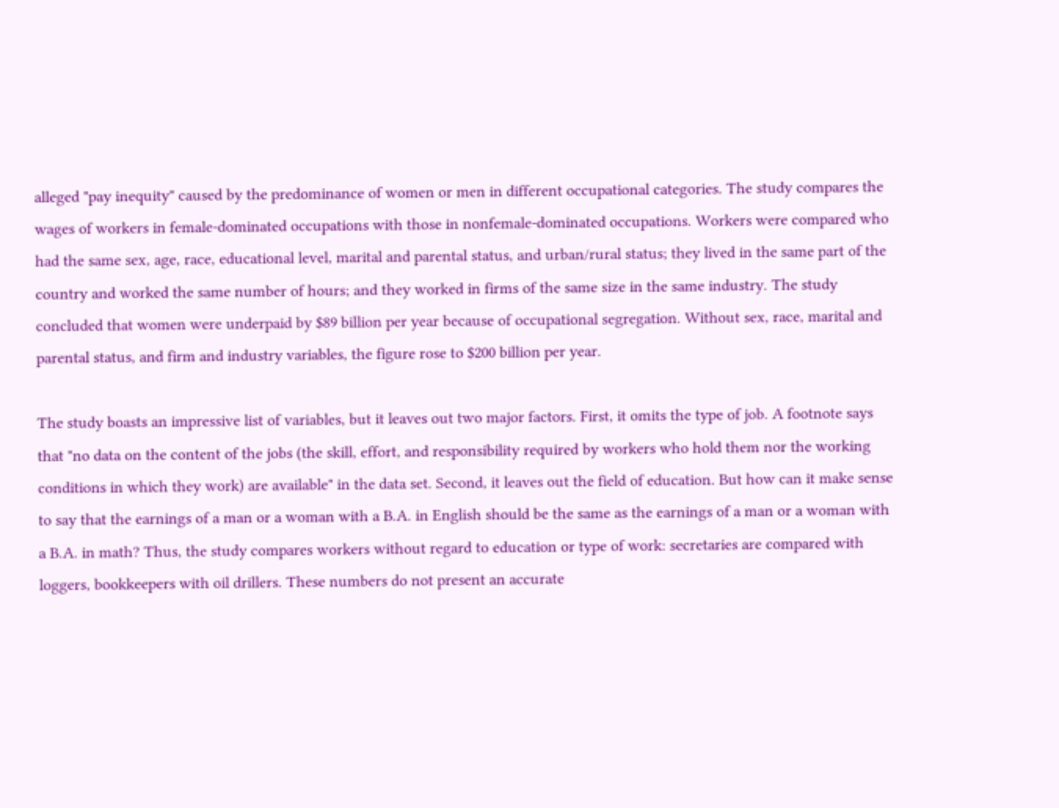alleged "pay inequity" caused by the predominance of women or men in different occupational categories. The study compares the wages of workers in female-dominated occupations with those in nonfemale-dominated occupations. Workers were compared who had the same sex, age, race, educational level, marital and parental status, and urban/rural status; they lived in the same part of the country and worked the same number of hours; and they worked in firms of the same size in the same industry. The study concluded that women were underpaid by $89 billion per year because of occupational segregation. Without sex, race, marital and parental status, and firm and industry variables, the figure rose to $200 billion per year.

The study boasts an impressive list of variables, but it leaves out two major factors. First, it omits the type of job. A footnote says that "no data on the content of the jobs (the skill, effort, and responsibility required by workers who hold them nor the working conditions in which they work) are available" in the data set. Second, it leaves out the field of education. But how can it make sense to say that the earnings of a man or a woman with a B.A. in English should be the same as the earnings of a man or a woman with a B.A. in math? Thus, the study compares workers without regard to education or type of work: secretaries are compared with loggers, bookkeepers with oil drillers. These numbers do not present an accurate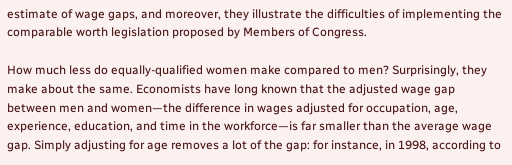estimate of wage gaps, and moreover, they illustrate the difficulties of implementing the comparable worth legislation proposed by Members of Congress.

How much less do equally-qualified women make compared to men? Surprisingly, they make about the same. Economists have long known that the adjusted wage gap between men and women—the difference in wages adjusted for occupation, age, experience, education, and time in the workforce—is far smaller than the average wage gap. Simply adjusting for age removes a lot of the gap: for instance, in 1998, according to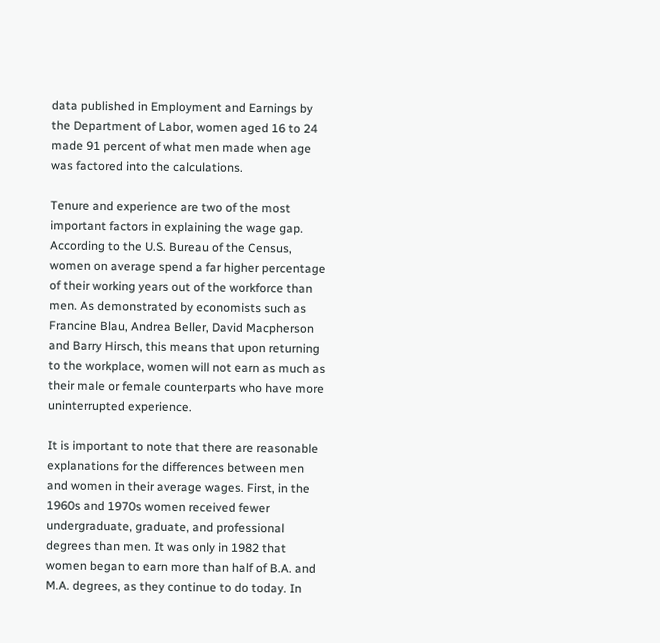data published in Employment and Earnings by the Department of Labor, women aged 16 to 24 made 91 percent of what men made when age was factored into the calculations.

Tenure and experience are two of the most important factors in explaining the wage gap. According to the U.S. Bureau of the Census, women on average spend a far higher percentage of their working years out of the workforce than men. As demonstrated by economists such as Francine Blau, Andrea Beller, David Macpherson and Barry Hirsch, this means that upon returning to the workplace, women will not earn as much as their male or female counterparts who have more uninterrupted experience.

It is important to note that there are reasonable explanations for the differences between men and women in their average wages. First, in the 1960s and 1970s women received fewer undergraduate, graduate, and professional degrees than men. It was only in 1982 that women began to earn more than half of B.A. and M.A. degrees, as they continue to do today. In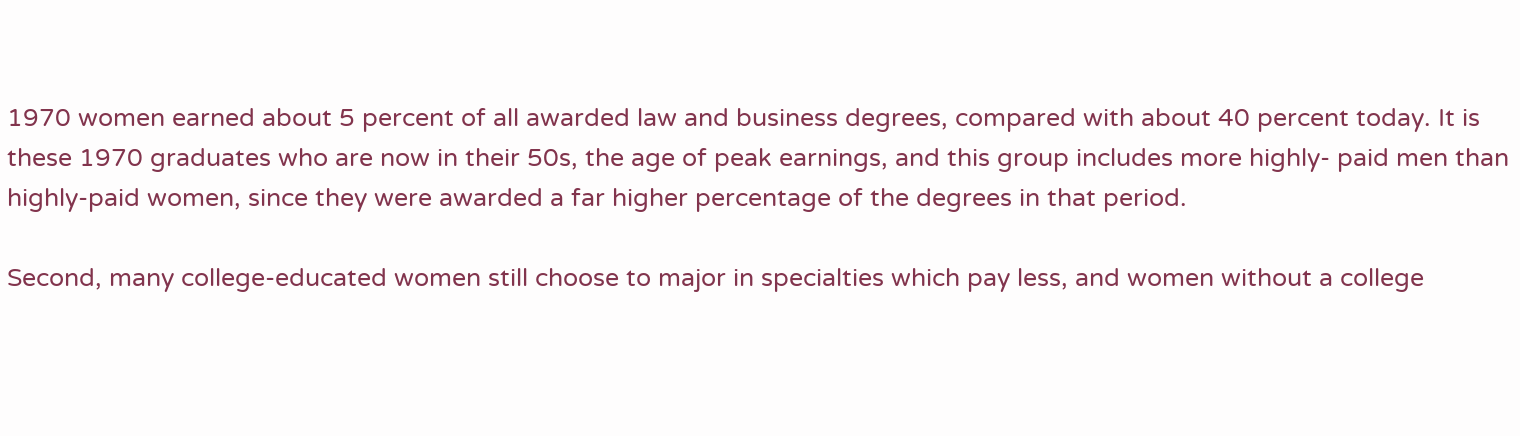1970 women earned about 5 percent of all awarded law and business degrees, compared with about 40 percent today. It is these 1970 graduates who are now in their 50s, the age of peak earnings, and this group includes more highly- paid men than highly-paid women, since they were awarded a far higher percentage of the degrees in that period.

Second, many college-educated women still choose to major in specialties which pay less, and women without a college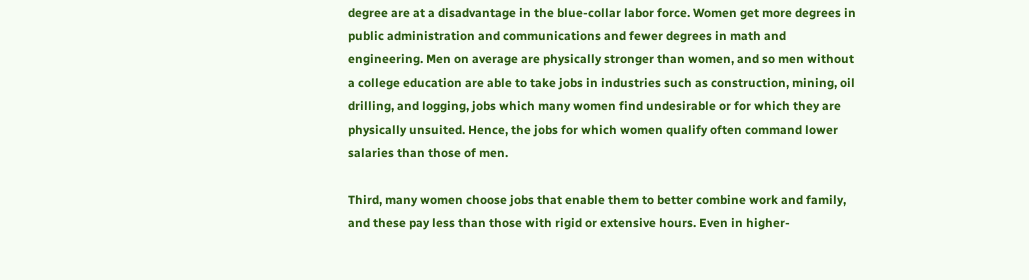degree are at a disadvantage in the blue-collar labor force. Women get more degrees in public administration and communications and fewer degrees in math and engineering. Men on average are physically stronger than women, and so men without a college education are able to take jobs in industries such as construction, mining, oil drilling, and logging, jobs which many women find undesirable or for which they are physically unsuited. Hence, the jobs for which women qualify often command lower salaries than those of men.

Third, many women choose jobs that enable them to better combine work and family, and these pay less than those with rigid or extensive hours. Even in higher-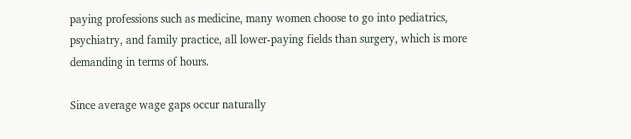paying professions such as medicine, many women choose to go into pediatrics, psychiatry, and family practice, all lower-paying fields than surgery, which is more demanding in terms of hours.

Since average wage gaps occur naturally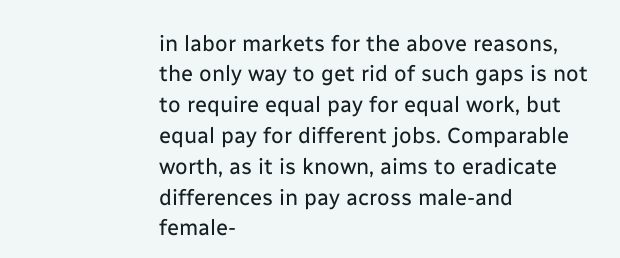in labor markets for the above reasons, the only way to get rid of such gaps is not to require equal pay for equal work, but equal pay for different jobs. Comparable worth, as it is known, aims to eradicate differences in pay across male-and female-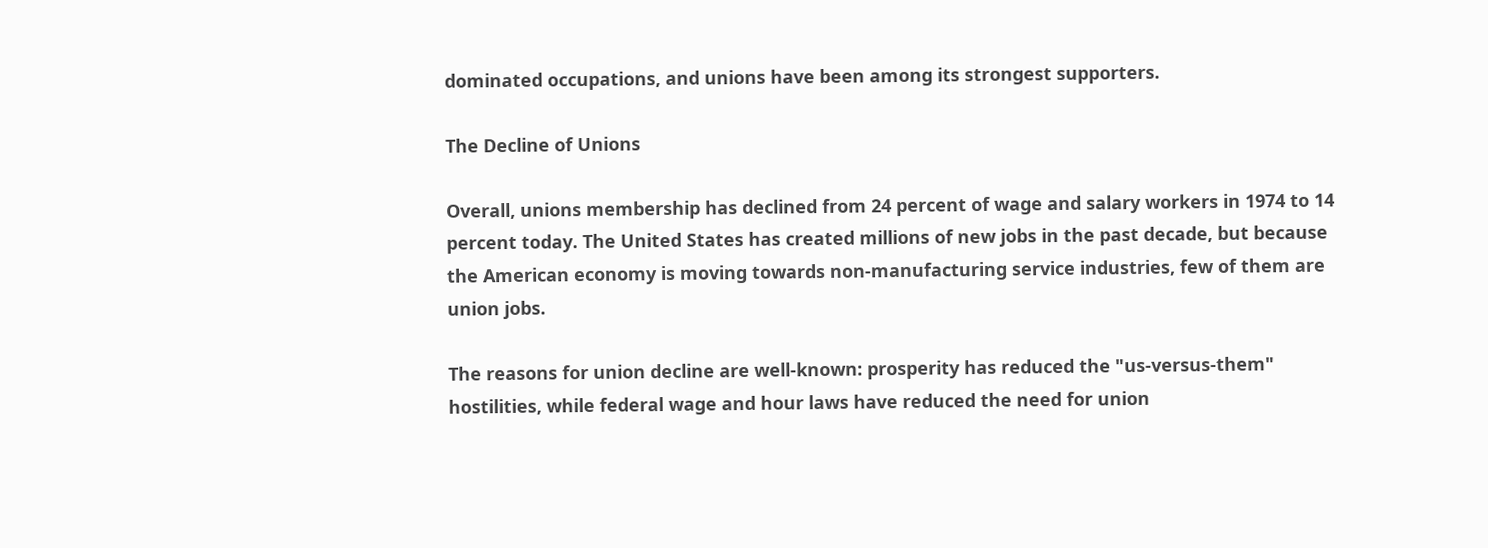dominated occupations, and unions have been among its strongest supporters.

The Decline of Unions

Overall, unions membership has declined from 24 percent of wage and salary workers in 1974 to 14 percent today. The United States has created millions of new jobs in the past decade, but because the American economy is moving towards non-manufacturing service industries, few of them are union jobs.

The reasons for union decline are well-known: prosperity has reduced the "us-versus-them" hostilities, while federal wage and hour laws have reduced the need for union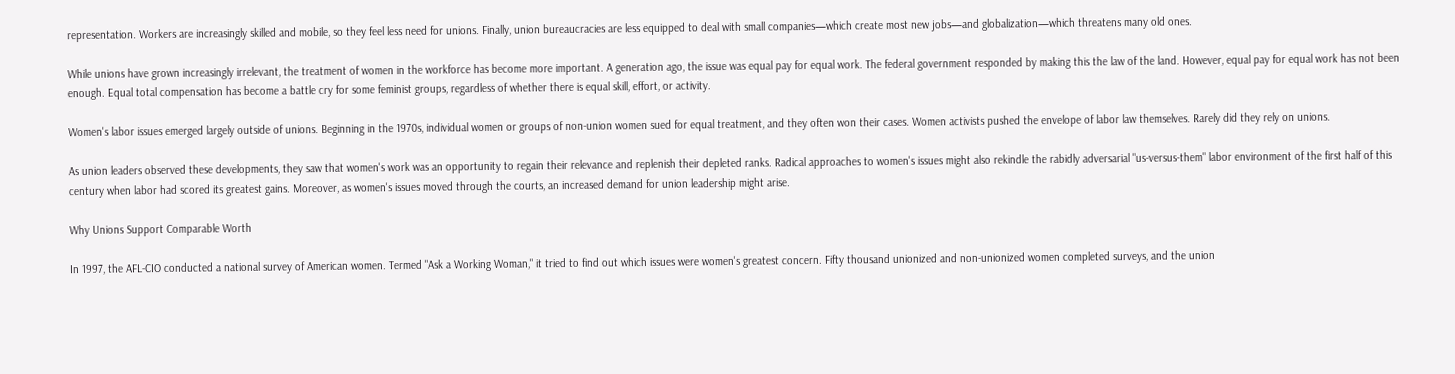representation. Workers are increasingly skilled and mobile, so they feel less need for unions. Finally, union bureaucracies are less equipped to deal with small companies—which create most new jobs—and globalization—which threatens many old ones.

While unions have grown increasingly irrelevant, the treatment of women in the workforce has become more important. A generation ago, the issue was equal pay for equal work. The federal government responded by making this the law of the land. However, equal pay for equal work has not been enough. Equal total compensation has become a battle cry for some feminist groups, regardless of whether there is equal skill, effort, or activity.

Women's labor issues emerged largely outside of unions. Beginning in the 1970s, individual women or groups of non-union women sued for equal treatment, and they often won their cases. Women activists pushed the envelope of labor law themselves. Rarely did they rely on unions.

As union leaders observed these developments, they saw that women's work was an opportunity to regain their relevance and replenish their depleted ranks. Radical approaches to women's issues might also rekindle the rabidly adversarial "us-versus-them" labor environment of the first half of this century when labor had scored its greatest gains. Moreover, as women's issues moved through the courts, an increased demand for union leadership might arise.

Why Unions Support Comparable Worth

In 1997, the AFL-CIO conducted a national survey of American women. Termed "Ask a Working Woman," it tried to find out which issues were women's greatest concern. Fifty thousand unionized and non-unionized women completed surveys, and the union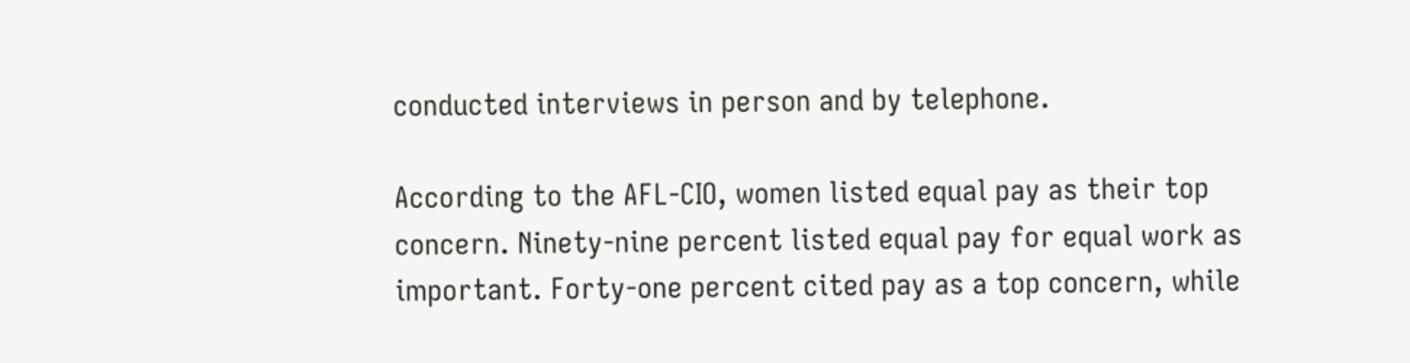conducted interviews in person and by telephone.

According to the AFL-CIO, women listed equal pay as their top concern. Ninety-nine percent listed equal pay for equal work as important. Forty-one percent cited pay as a top concern, while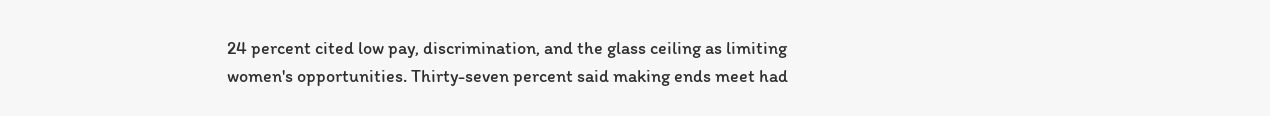24 percent cited low pay, discrimination, and the glass ceiling as limiting women's opportunities. Thirty-seven percent said making ends meet had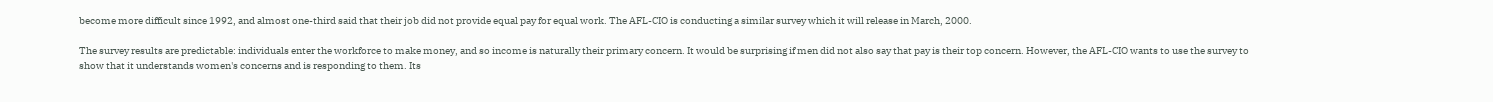become more difficult since 1992, and almost one-third said that their job did not provide equal pay for equal work. The AFL-CIO is conducting a similar survey which it will release in March, 2000.

The survey results are predictable: individuals enter the workforce to make money, and so income is naturally their primary concern. It would be surprising if men did not also say that pay is their top concern. However, the AFL-CIO wants to use the survey to show that it understands women's concerns and is responding to them. Its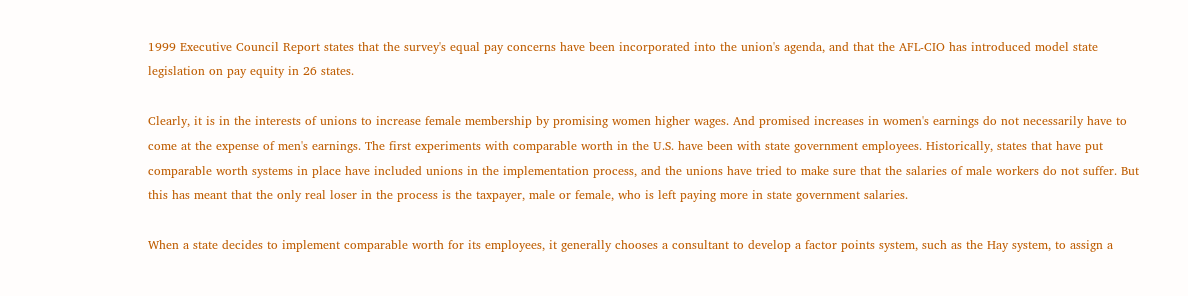1999 Executive Council Report states that the survey's equal pay concerns have been incorporated into the union's agenda, and that the AFL-CIO has introduced model state legislation on pay equity in 26 states.

Clearly, it is in the interests of unions to increase female membership by promising women higher wages. And promised increases in women's earnings do not necessarily have to come at the expense of men's earnings. The first experiments with comparable worth in the U.S. have been with state government employees. Historically, states that have put comparable worth systems in place have included unions in the implementation process, and the unions have tried to make sure that the salaries of male workers do not suffer. But this has meant that the only real loser in the process is the taxpayer, male or female, who is left paying more in state government salaries.

When a state decides to implement comparable worth for its employees, it generally chooses a consultant to develop a factor points system, such as the Hay system, to assign a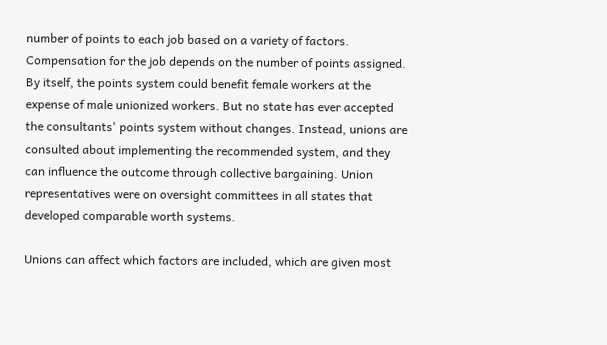number of points to each job based on a variety of factors. Compensation for the job depends on the number of points assigned. By itself, the points system could benefit female workers at the expense of male unionized workers. But no state has ever accepted the consultants' points system without changes. Instead, unions are consulted about implementing the recommended system, and they can influence the outcome through collective bargaining. Union representatives were on oversight committees in all states that developed comparable worth systems.

Unions can affect which factors are included, which are given most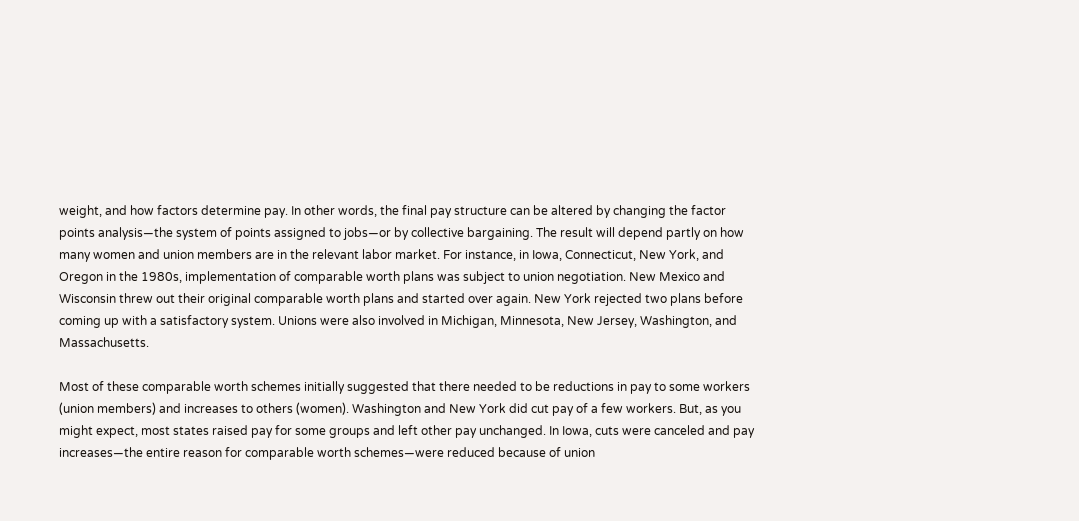weight, and how factors determine pay. In other words, the final pay structure can be altered by changing the factor points analysis—the system of points assigned to jobs—or by collective bargaining. The result will depend partly on how many women and union members are in the relevant labor market. For instance, in Iowa, Connecticut, New York, and Oregon in the 1980s, implementation of comparable worth plans was subject to union negotiation. New Mexico and Wisconsin threw out their original comparable worth plans and started over again. New York rejected two plans before coming up with a satisfactory system. Unions were also involved in Michigan, Minnesota, New Jersey, Washington, and Massachusetts.

Most of these comparable worth schemes initially suggested that there needed to be reductions in pay to some workers (union members) and increases to others (women). Washington and New York did cut pay of a few workers. But, as you might expect, most states raised pay for some groups and left other pay unchanged. In Iowa, cuts were canceled and pay increases—the entire reason for comparable worth schemes—were reduced because of union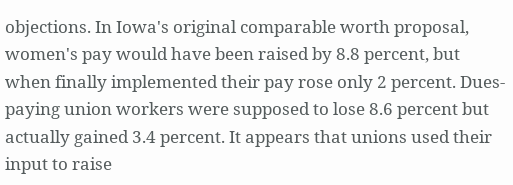objections. In Iowa's original comparable worth proposal, women's pay would have been raised by 8.8 percent, but when finally implemented their pay rose only 2 percent. Dues-paying union workers were supposed to lose 8.6 percent but actually gained 3.4 percent. It appears that unions used their input to raise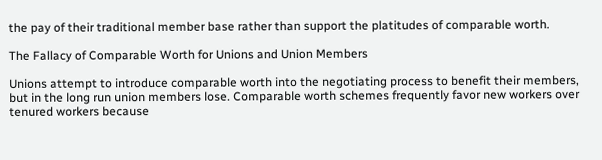the pay of their traditional member base rather than support the platitudes of comparable worth.

The Fallacy of Comparable Worth for Unions and Union Members

Unions attempt to introduce comparable worth into the negotiating process to benefit their members, but in the long run union members lose. Comparable worth schemes frequently favor new workers over tenured workers because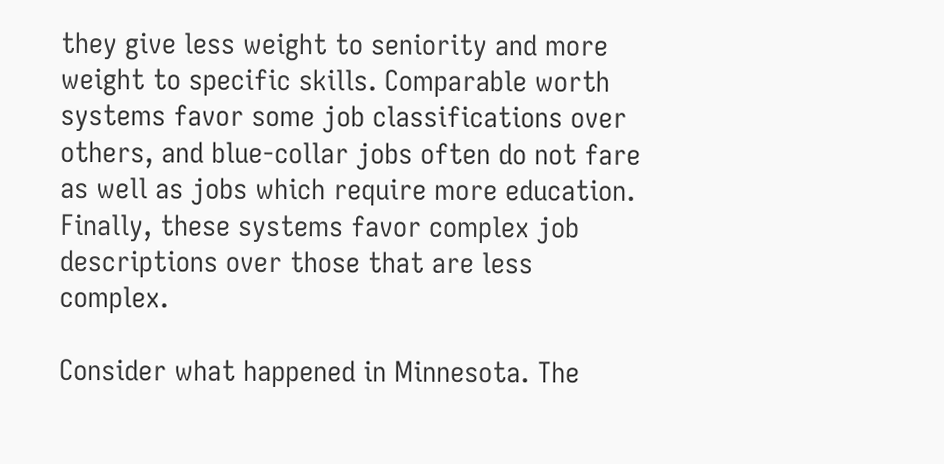they give less weight to seniority and more weight to specific skills. Comparable worth systems favor some job classifications over others, and blue-collar jobs often do not fare as well as jobs which require more education. Finally, these systems favor complex job descriptions over those that are less complex.

Consider what happened in Minnesota. The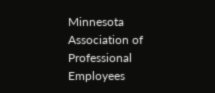Minnesota Association of Professional Employees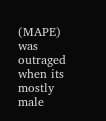(MAPE) was outraged when its mostly male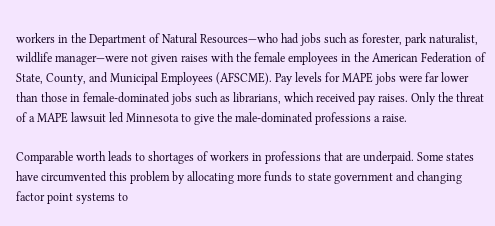workers in the Department of Natural Resources—who had jobs such as forester, park naturalist, wildlife manager—were not given raises with the female employees in the American Federation of State, County, and Municipal Employees (AFSCME). Pay levels for MAPE jobs were far lower than those in female-dominated jobs such as librarians, which received pay raises. Only the threat of a MAPE lawsuit led Minnesota to give the male-dominated professions a raise.

Comparable worth leads to shortages of workers in professions that are underpaid. Some states have circumvented this problem by allocating more funds to state government and changing factor point systems to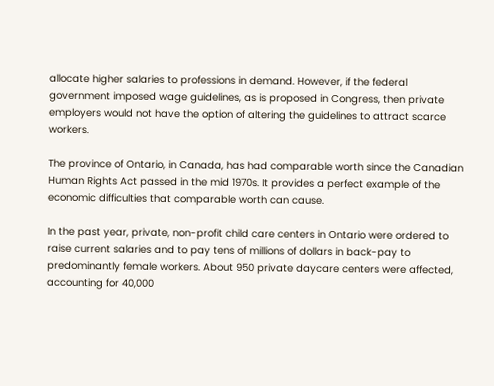allocate higher salaries to professions in demand. However, if the federal government imposed wage guidelines, as is proposed in Congress, then private employers would not have the option of altering the guidelines to attract scarce workers.

The province of Ontario, in Canada, has had comparable worth since the Canadian Human Rights Act passed in the mid 1970s. It provides a perfect example of the economic difficulties that comparable worth can cause.

In the past year, private, non-profit child care centers in Ontario were ordered to raise current salaries and to pay tens of millions of dollars in back-pay to predominantly female workers. About 950 private daycare centers were affected, accounting for 40,000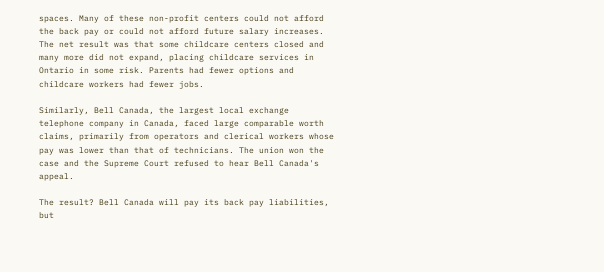spaces. Many of these non-profit centers could not afford the back pay or could not afford future salary increases. The net result was that some childcare centers closed and many more did not expand, placing childcare services in Ontario in some risk. Parents had fewer options and childcare workers had fewer jobs.

Similarly, Bell Canada, the largest local exchange telephone company in Canada, faced large comparable worth claims, primarily from operators and clerical workers whose pay was lower than that of technicians. The union won the case and the Supreme Court refused to hear Bell Canada's appeal.

The result? Bell Canada will pay its back pay liabilities, but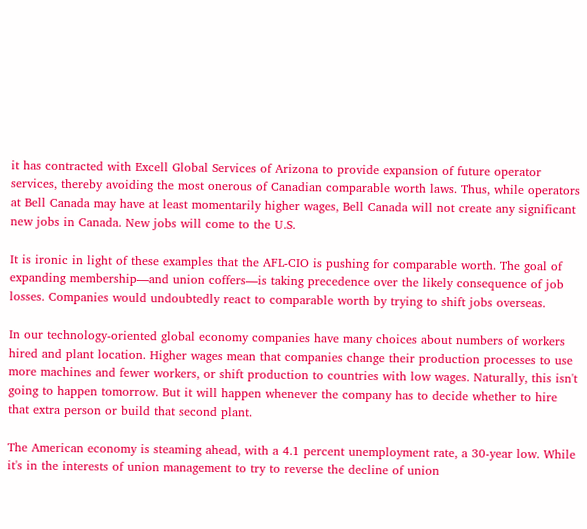it has contracted with Excell Global Services of Arizona to provide expansion of future operator services, thereby avoiding the most onerous of Canadian comparable worth laws. Thus, while operators at Bell Canada may have at least momentarily higher wages, Bell Canada will not create any significant new jobs in Canada. New jobs will come to the U.S.

It is ironic in light of these examples that the AFL-CIO is pushing for comparable worth. The goal of expanding membership—and union coffers—is taking precedence over the likely consequence of job losses. Companies would undoubtedly react to comparable worth by trying to shift jobs overseas.

In our technology-oriented global economy companies have many choices about numbers of workers hired and plant location. Higher wages mean that companies change their production processes to use more machines and fewer workers, or shift production to countries with low wages. Naturally, this isn't going to happen tomorrow. But it will happen whenever the company has to decide whether to hire that extra person or build that second plant.

The American economy is steaming ahead, with a 4.1 percent unemployment rate, a 30-year low. While it's in the interests of union management to try to reverse the decline of union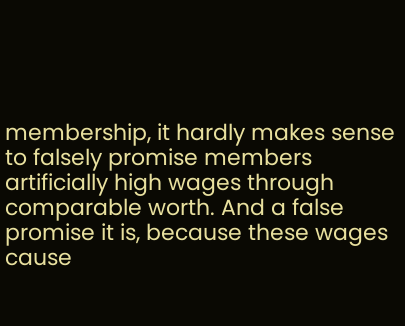membership, it hardly makes sense to falsely promise members artificially high wages through comparable worth. And a false promise it is, because these wages cause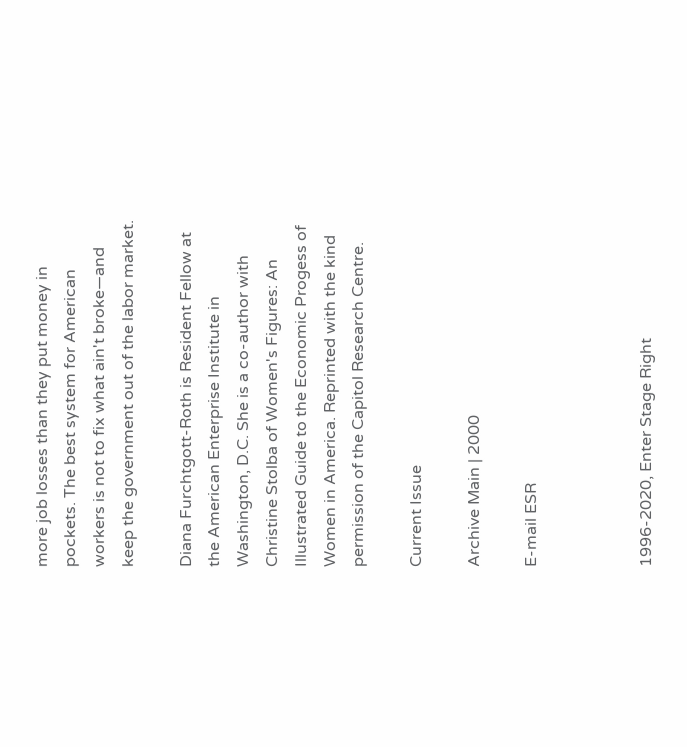more job losses than they put money in pockets. The best system for American workers is not to fix what ain't broke—and keep the government out of the labor market.

Diana Furchtgott-Roth is Resident Fellow at the American Enterprise Institute in Washington, D.C. She is a co-author with Christine Stolba of Women's Figures: An Illustrated Guide to the Economic Progess of Women in America. Reprinted with the kind permission of the Capitol Research Centre.

Current Issue

Archive Main | 2000

E-mail ESR



1996-2020, Enter Stage Right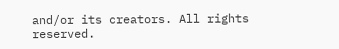and/or its creators. All rights reserved.